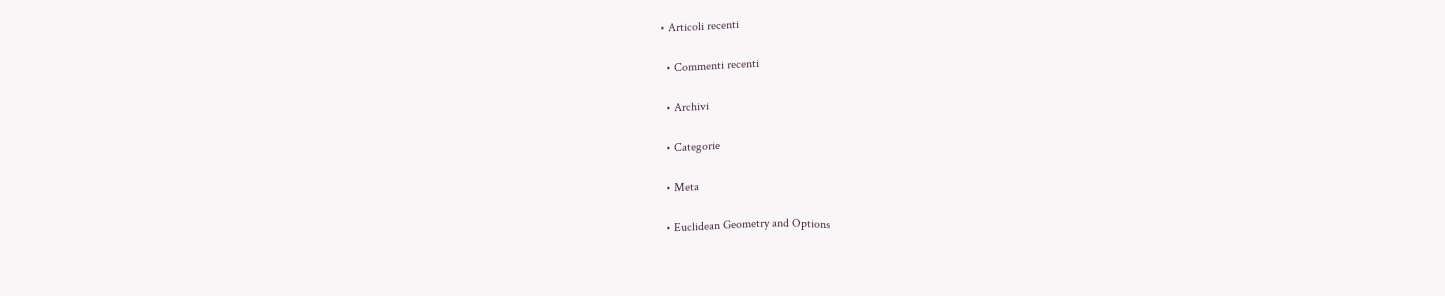• Articoli recenti

  • Commenti recenti

  • Archivi

  • Categorie

  • Meta

  • Euclidean Geometry and Options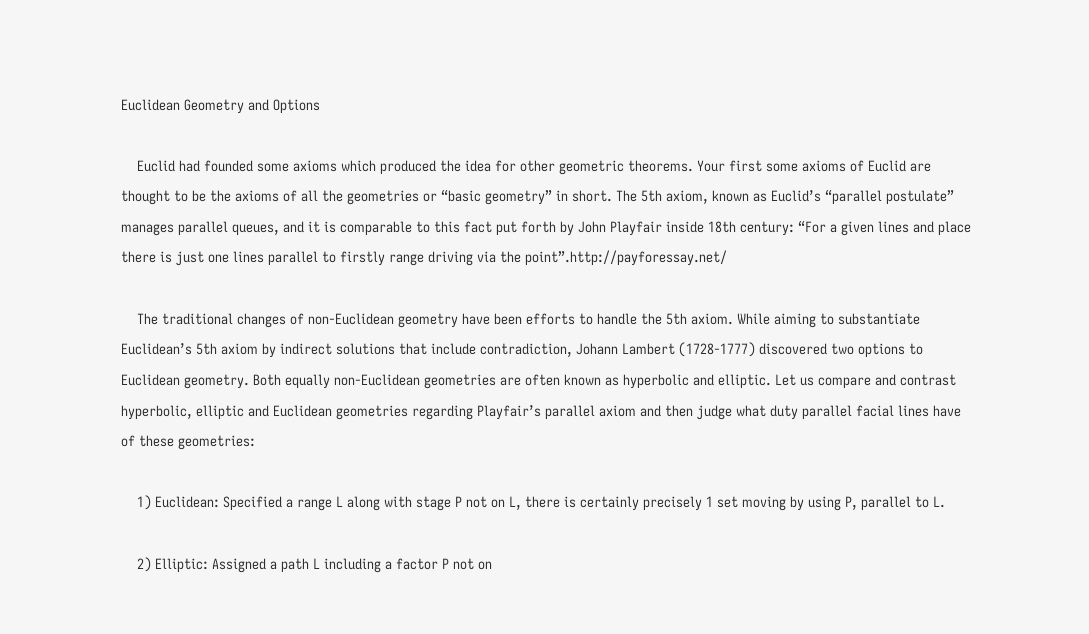Euclidean Geometry and Options

    Euclid had founded some axioms which produced the idea for other geometric theorems. Your first some axioms of Euclid are thought to be the axioms of all the geometries or “basic geometry” in short. The 5th axiom, known as Euclid’s “parallel postulate” manages parallel queues, and it is comparable to this fact put forth by John Playfair inside 18th century: “For a given lines and place there is just one lines parallel to firstly range driving via the point”.http://payforessay.net/

    The traditional changes of non-Euclidean geometry have been efforts to handle the 5th axiom. While aiming to substantiate Euclidean’s 5th axiom by indirect solutions that include contradiction, Johann Lambert (1728-1777) discovered two options to Euclidean geometry. Both equally non-Euclidean geometries are often known as hyperbolic and elliptic. Let us compare and contrast hyperbolic, elliptic and Euclidean geometries regarding Playfair’s parallel axiom and then judge what duty parallel facial lines have of these geometries:

    1) Euclidean: Specified a range L along with stage P not on L, there is certainly precisely 1 set moving by using P, parallel to L.

    2) Elliptic: Assigned a path L including a factor P not on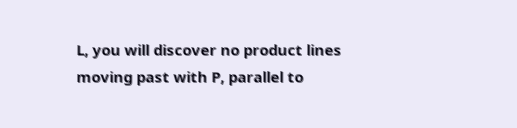L, you will discover no product lines moving past with P, parallel to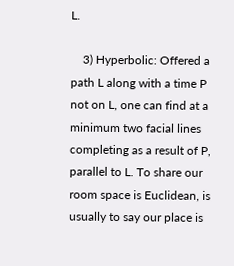L.

    3) Hyperbolic: Offered a path L along with a time P not on L, one can find at a minimum two facial lines completing as a result of P, parallel to L. To share our room space is Euclidean, is usually to say our place is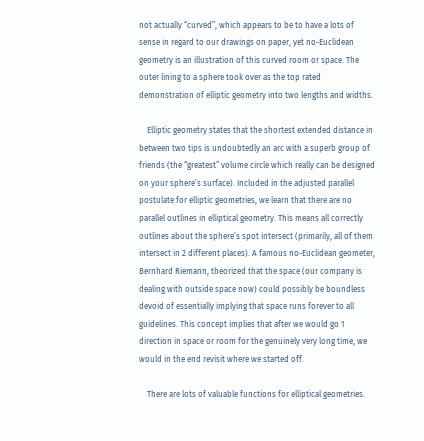not actually “curved”, which appears to be to have a lots of sense in regard to our drawings on paper, yet no-Euclidean geometry is an illustration of this curved room or space. The outer lining to a sphere took over as the top rated demonstration of elliptic geometry into two lengths and widths.

    Elliptic geometry states that the shortest extended distance in between two tips is undoubtedly an arc with a superb group of friends (the “greatest” volume circle which really can be designed on your sphere’s surface). Included in the adjusted parallel postulate for elliptic geometries, we learn that there are no parallel outlines in elliptical geometry. This means all correctly outlines about the sphere’s spot intersect (primarily, all of them intersect in 2 different places). A famous no-Euclidean geometer, Bernhard Riemann, theorized that the space (our company is dealing with outside space now) could possibly be boundless devoid of essentially implying that space runs forever to all guidelines. This concept implies that after we would go 1 direction in space or room for the genuinely very long time, we would in the end revisit where we started off.

    There are lots of valuable functions for elliptical geometries.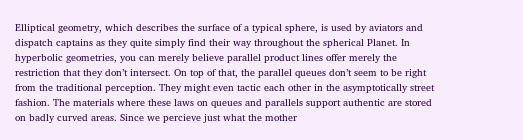Elliptical geometry, which describes the surface of a typical sphere, is used by aviators and dispatch captains as they quite simply find their way throughout the spherical Planet. In hyperbolic geometries, you can merely believe parallel product lines offer merely the restriction that they don’t intersect. On top of that, the parallel queues don’t seem to be right from the traditional perception. They might even tactic each other in the asymptotically street fashion. The materials where these laws on queues and parallels support authentic are stored on badly curved areas. Since we percieve just what the mother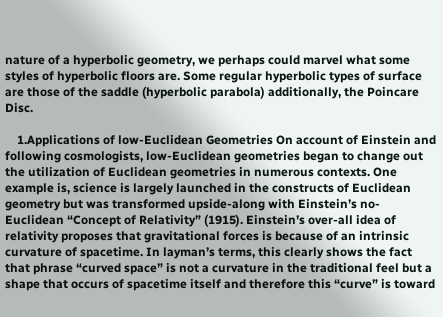nature of a hyperbolic geometry, we perhaps could marvel what some styles of hyperbolic floors are. Some regular hyperbolic types of surface are those of the saddle (hyperbolic parabola) additionally, the Poincare Disc.

    1.Applications of low-Euclidean Geometries On account of Einstein and following cosmologists, low-Euclidean geometries began to change out the utilization of Euclidean geometries in numerous contexts. One example is, science is largely launched in the constructs of Euclidean geometry but was transformed upside-along with Einstein’s no-Euclidean “Concept of Relativity” (1915). Einstein’s over-all idea of relativity proposes that gravitational forces is because of an intrinsic curvature of spacetime. In layman’s terms, this clearly shows the fact that phrase “curved space” is not a curvature in the traditional feel but a shape that occurs of spacetime itself and therefore this “curve” is toward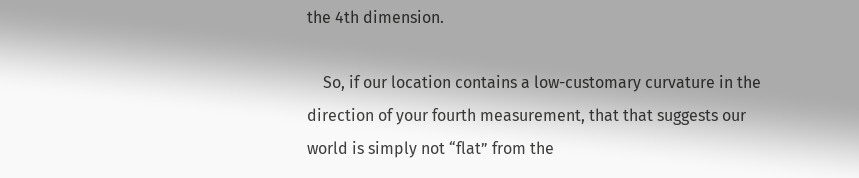the 4th dimension.

    So, if our location contains a low-customary curvature in the direction of your fourth measurement, that that suggests our world is simply not “flat” from the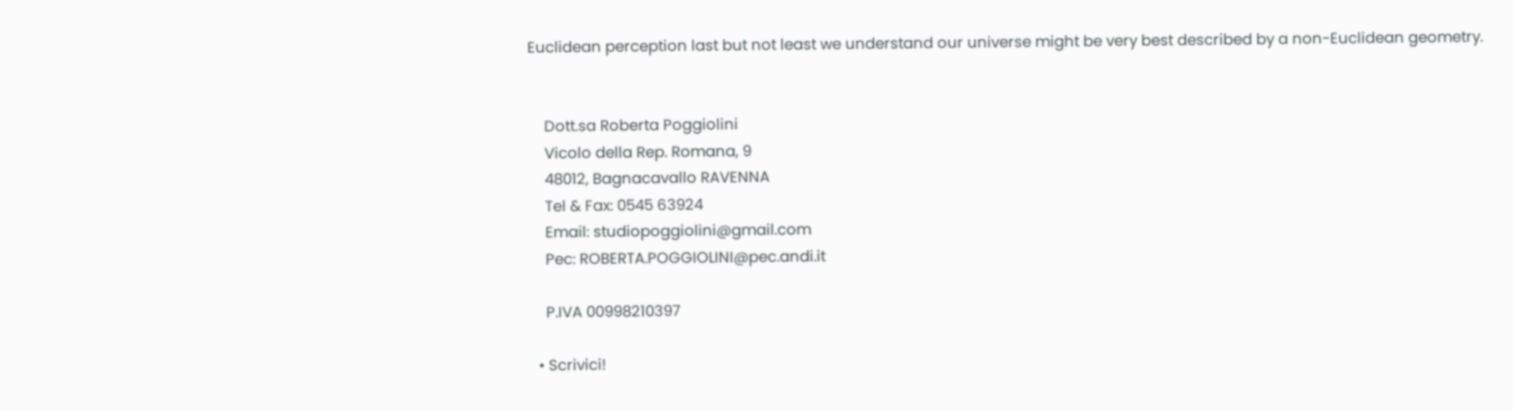Euclidean perception last but not least we understand our universe might be very best described by a non-Euclidean geometry.


    Dott.sa Roberta Poggiolini
    Vicolo della Rep. Romana, 9
    48012, Bagnacavallo RAVENNA
    Tel & Fax: 0545 63924
    Email: studiopoggiolini@gmail.com
    Pec: ROBERTA.POGGIOLINI@pec.andi.it

    P.IVA 00998210397

  • Scrivici!